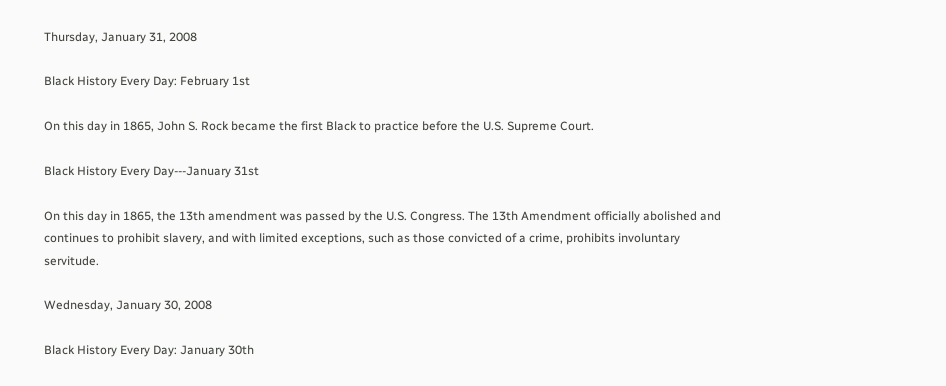Thursday, January 31, 2008

Black History Every Day: February 1st

On this day in 1865, John S. Rock became the first Black to practice before the U.S. Supreme Court.

Black History Every Day---January 31st

On this day in 1865, the 13th amendment was passed by the U.S. Congress. The 13th Amendment officially abolished and continues to prohibit slavery, and with limited exceptions, such as those convicted of a crime, prohibits involuntary servitude.

Wednesday, January 30, 2008

Black History Every Day: January 30th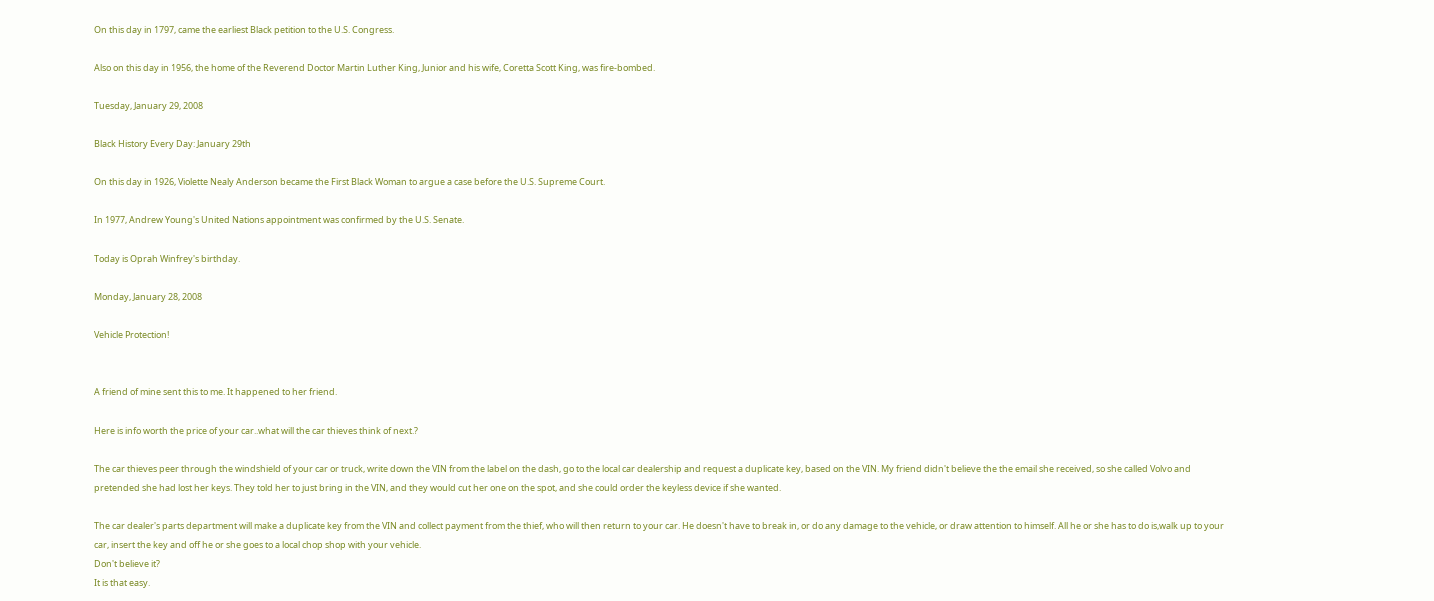On this day in 1797, came the earliest Black petition to the U.S. Congress.

Also on this day in 1956, the home of the Reverend Doctor Martin Luther King, Junior and his wife, Coretta Scott King, was fire-bombed.

Tuesday, January 29, 2008

Black History Every Day: January 29th

On this day in 1926, Violette Nealy Anderson became the First Black Woman to argue a case before the U.S. Supreme Court.

In 1977, Andrew Young's United Nations appointment was confirmed by the U.S. Senate.

Today is Oprah Winfrey's birthday.

Monday, January 28, 2008

Vehicle Protection!


A friend of mine sent this to me. It happened to her friend.

Here is info worth the price of your car..what will the car thieves think of next.?

The car thieves peer through the windshield of your car or truck, write down the VIN from the label on the dash, go to the local car dealership and request a duplicate key, based on the VIN. My friend didn't believe the the email she received, so she called Volvo and pretended she had lost her keys. They told her to just bring in the VIN, and they would cut her one on the spot, and she could order the keyless device if she wanted.

The car dealer's parts department will make a duplicate key from the VIN and collect payment from the thief, who will then return to your car. He doesn't have to break in, or do any damage to the vehicle, or draw attention to himself. All he or she has to do is,walk up to your car, insert the key and off he or she goes to a local chop shop with your vehicle.
Don't believe it?
It is that easy.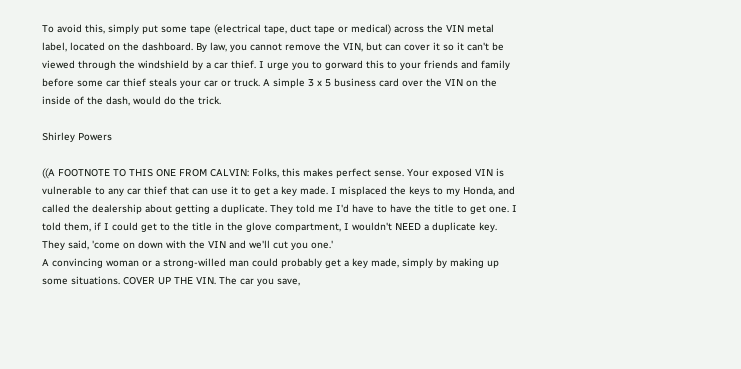To avoid this, simply put some tape (electrical tape, duct tape or medical) across the VIN metal label, located on the dashboard. By law, you cannot remove the VIN, but can cover it so it can't be viewed through the windshield by a car thief. I urge you to gorward this to your friends and family before some car thief steals your car or truck. A simple 3 x 5 business card over the VIN on the inside of the dash, would do the trick.

Shirley Powers

((A FOOTNOTE TO THIS ONE FROM CALVIN: Folks, this makes perfect sense. Your exposed VIN is vulnerable to any car thief that can use it to get a key made. I misplaced the keys to my Honda, and called the dealership about getting a duplicate. They told me I'd have to have the title to get one. I told them, if I could get to the title in the glove compartment, I wouldn't NEED a duplicate key. They said, 'come on down with the VIN and we'll cut you one.'
A convincing woman or a strong-willed man could probably get a key made, simply by making up some situations. COVER UP THE VIN. The car you save,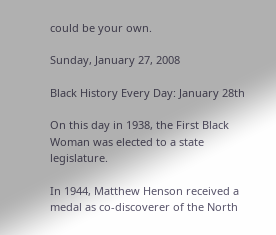could be your own.

Sunday, January 27, 2008

Black History Every Day: January 28th

On this day in 1938, the First Black Woman was elected to a state legislature.

In 1944, Matthew Henson received a medal as co-discoverer of the North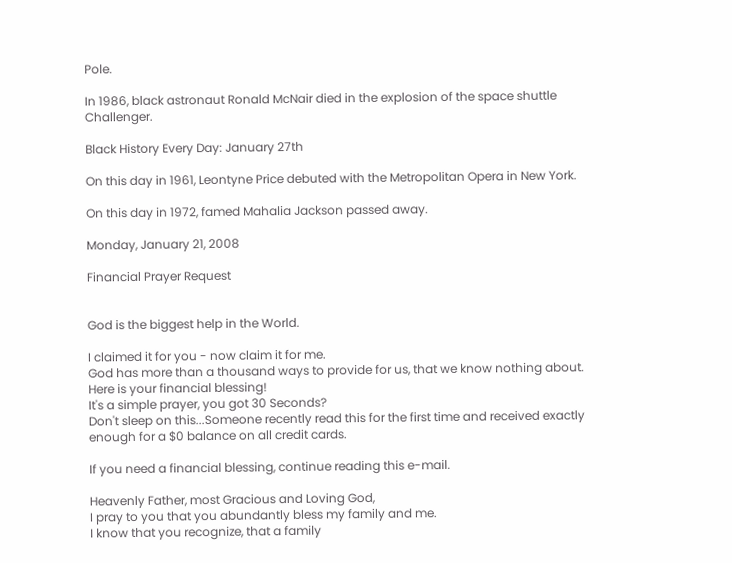Pole.

In 1986, black astronaut Ronald McNair died in the explosion of the space shuttle Challenger.

Black History Every Day: January 27th

On this day in 1961, Leontyne Price debuted with the Metropolitan Opera in New York.

On this day in 1972, famed Mahalia Jackson passed away.

Monday, January 21, 2008

Financial Prayer Request


God is the biggest help in the World.

I claimed it for you - now claim it for me.
God has more than a thousand ways to provide for us, that we know nothing about.
Here is your financial blessing!
It's a simple prayer, you got 30 Seconds?
Don't sleep on this...Someone recently read this for the first time and received exactly enough for a $0 balance on all credit cards.

If you need a financial blessing, continue reading this e-mail.

Heavenly Father, most Gracious and Loving God,
I pray to you that you abundantly bless my family and me.
I know that you recognize, that a family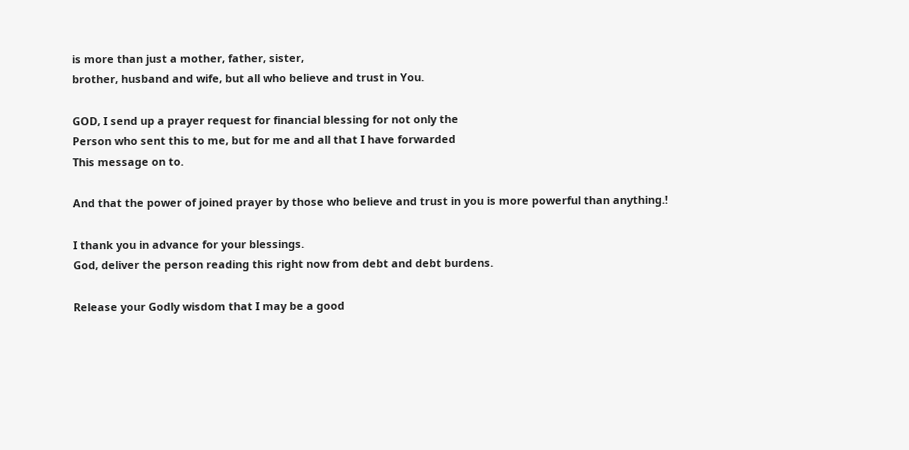is more than just a mother, father, sister,
brother, husband and wife, but all who believe and trust in You.

GOD, I send up a prayer request for financial blessing for not only the
Person who sent this to me, but for me and all that I have forwarded
This message on to.

And that the power of joined prayer by those who believe and trust in you is more powerful than anything.!

I thank you in advance for your blessings.
God, deliver the person reading this right now from debt and debt burdens.

Release your Godly wisdom that I may be a good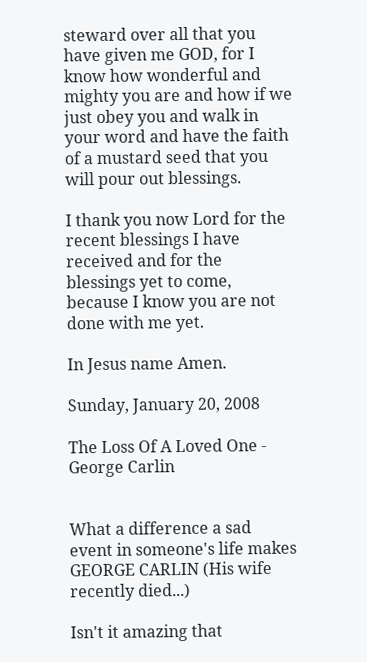steward over all that you have given me GOD, for I know how wonderful and mighty you are and how if we just obey you and walk in your word and have the faith of a mustard seed that you will pour out blessings.

I thank you now Lord for the recent blessings I have received and for the blessings yet to come, because I know you are not done with me yet.

In Jesus name Amen.

Sunday, January 20, 2008

The Loss Of A Loved One - George Carlin


What a difference a sad event in someone's life makes
GEORGE CARLIN (His wife recently died...)

Isn't it amazing that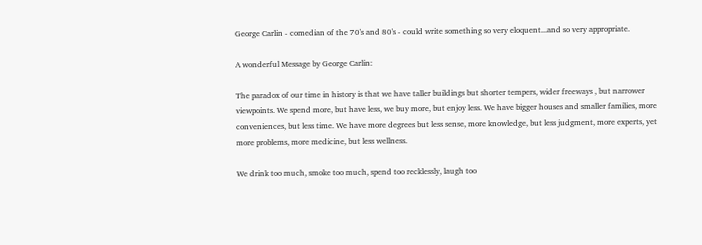George Carlin - comedian of the 70's and 80's - could write something so very eloquent...and so very appropriate.

A wonderful Message by George Carlin:

The paradox of our time in history is that we have taller buildings but shorter tempers, wider freeways , but narrower viewpoints. We spend more, but have less, we buy more, but enjoy less. We have bigger houses and smaller families, more conveniences, but less time. We have more degrees but less sense, more knowledge, but less judgment, more experts, yet more problems, more medicine, but less wellness.

We drink too much, smoke too much, spend too recklessly, laugh too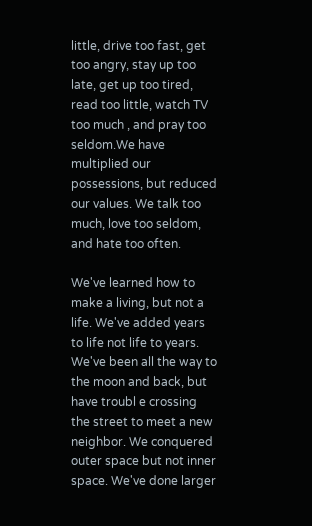little, drive too fast, get too angry, stay up too late, get up too tired, read too little, watch TV too much , and pray too seldom.We have multiplied our possessions, but reduced our values. We talk too much, love too seldom, and hate too often.

We've learned how to make a living, but not a life. We've added years to life not life to years. We've been all the way to the moon and back, but have troubl e crossing the street to meet a new neighbor. We conquered outer space but not inner space. We've done larger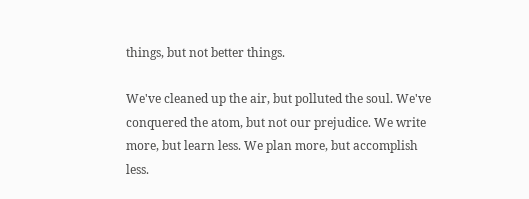things, but not better things.

We've cleaned up the air, but polluted the soul. We've conquered the atom, but not our prejudice. We write more, but learn less. We plan more, but accomplish less.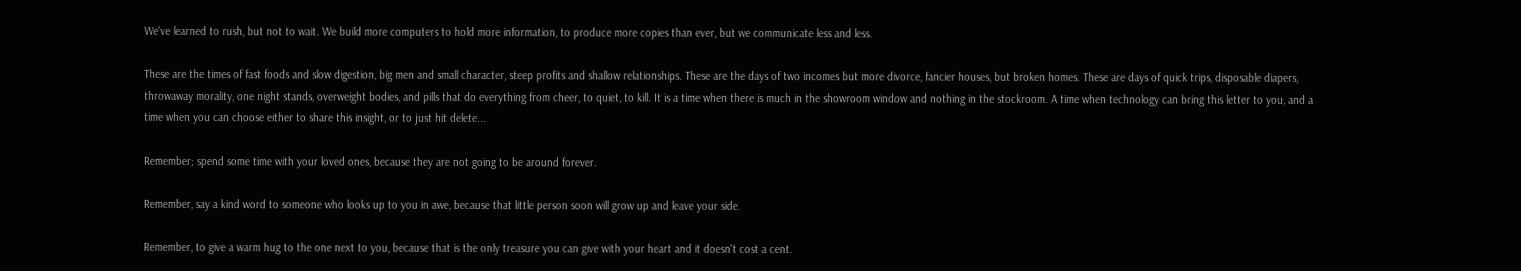We've learned to rush, but not to wait. We build more computers to hold more information, to produce more copies than ever, but we communicate less and less.

These are the times of fast foods and slow digestion, big men and small character, steep profits and shallow relationships. These are the days of two incomes but more divorce, fancier houses, but broken homes. These are days of quick trips, disposable diapers, throwaway morality, one night stands, overweight bodies, and pills that do everything from cheer, to quiet, to kill. It is a time when there is much in the showroom window and nothing in the stockroom. A time when technology can bring this letter to you, and a time when you can choose either to share this insight, or to just hit delete...

Remember; spend some time with your loved ones, because they are not going to be around forever.

Remember, say a kind word to someone who looks up to you in awe, because that little person soon will grow up and leave your side.

Remember, to give a warm hug to the one next to you, because that is the only treasure you can give with your heart and it doesn't cost a cent.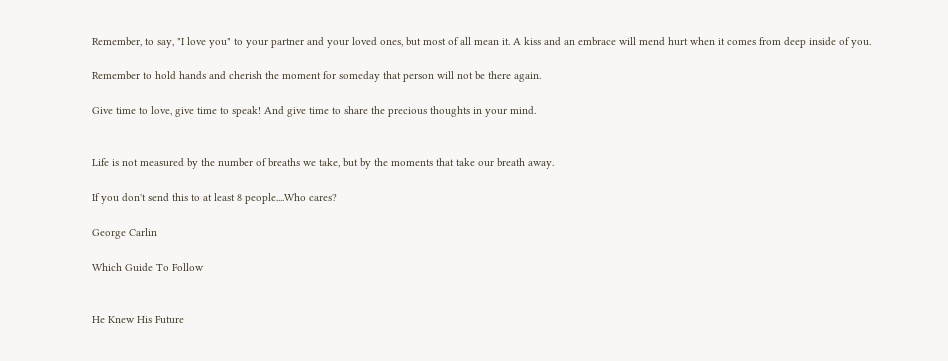Remember, to say, "I love you" to your partner and your loved ones, but most of all mean it. A kiss and an embrace will mend hurt when it comes from deep inside of you.

Remember to hold hands and cherish the moment for someday that person will not be there again.

Give time to love, give time to speak! And give time to share the precious thoughts in your mind.


Life is not measured by the number of breaths we take, but by the moments that take our breath away.

If you don't send this to at least 8 people....Who cares?

George Carlin

Which Guide To Follow


He Knew His Future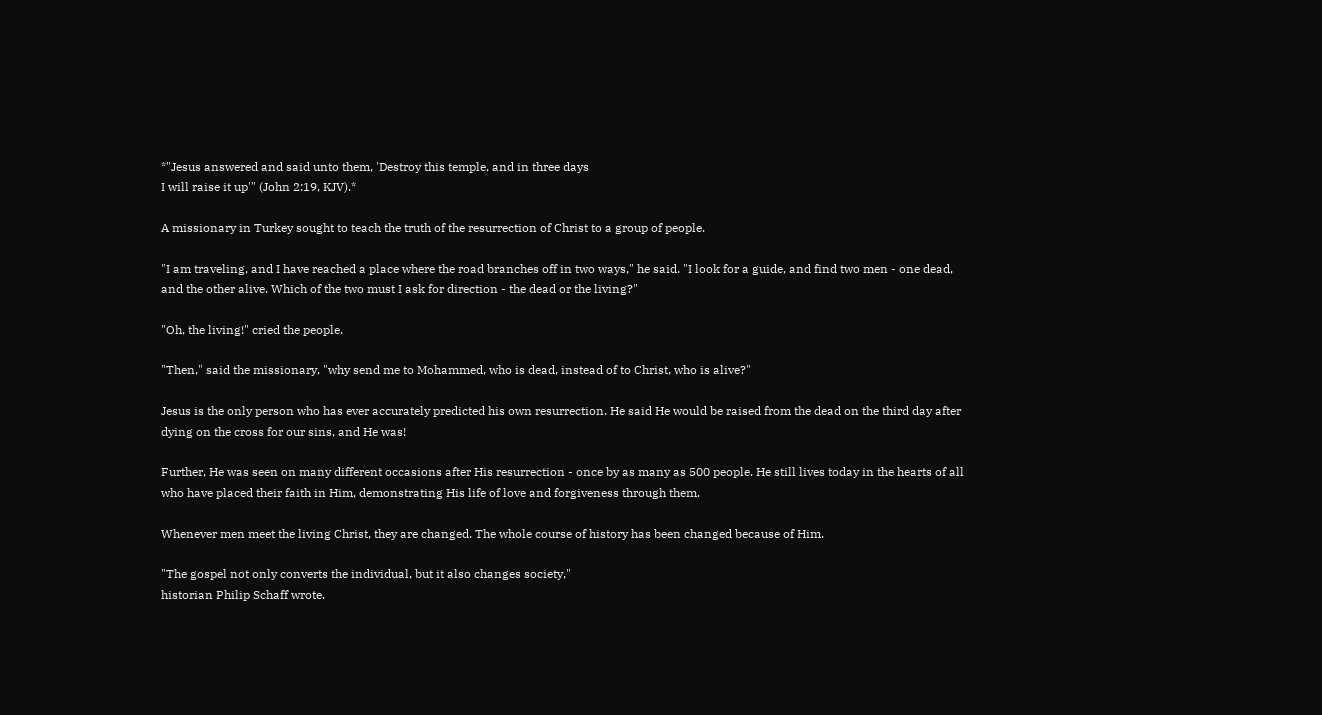*"Jesus answered and said unto them, 'Destroy this temple, and in three days
I will raise it up'" (John 2:19, KJV).*

A missionary in Turkey sought to teach the truth of the resurrection of Christ to a group of people.

"I am traveling, and I have reached a place where the road branches off in two ways," he said. "I look for a guide, and find two men - one dead, and the other alive. Which of the two must I ask for direction - the dead or the living?"

"Oh, the living!" cried the people.

"Then," said the missionary, "why send me to Mohammed, who is dead, instead of to Christ, who is alive?"

Jesus is the only person who has ever accurately predicted his own resurrection. He said He would be raised from the dead on the third day after dying on the cross for our sins, and He was!

Further, He was seen on many different occasions after His resurrection - once by as many as 500 people. He still lives today in the hearts of all who have placed their faith in Him, demonstrating His life of love and forgiveness through them.

Whenever men meet the living Christ, they are changed. The whole course of history has been changed because of Him.

"The gospel not only converts the individual, but it also changes society,"
historian Philip Schaff wrote.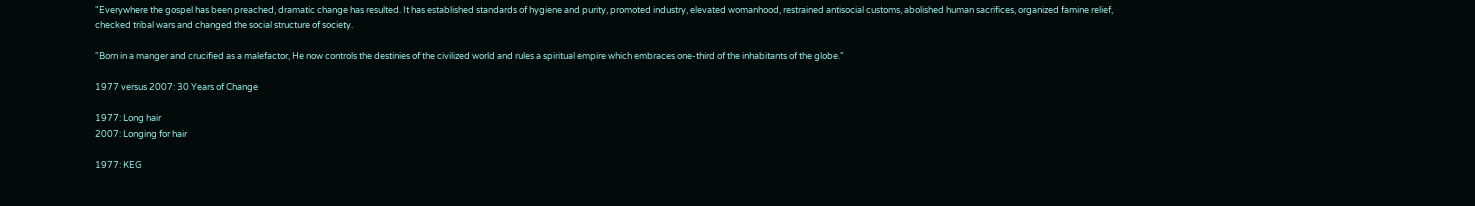"Everywhere the gospel has been preached, dramatic change has resulted. It has established standards of hygiene and purity, promoted industry, elevated womanhood, restrained antisocial customs, abolished human sacrifices, organized famine relief, checked tribal wars and changed the social structure of society.

"Born in a manger and crucified as a malefactor, He now controls the destinies of the civilized world and rules a spiritual empire which embraces one-third of the inhabitants of the globe."

1977 versus 2007: 30 Years of Change

1977: Long hair
2007: Longing for hair

1977: KEG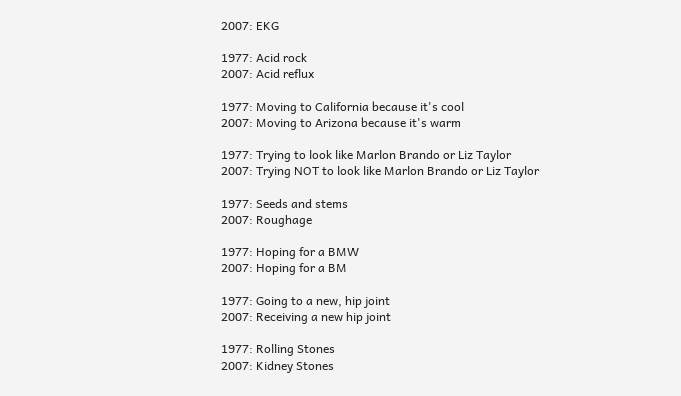2007: EKG

1977: Acid rock
2007: Acid reflux

1977: Moving to California because it's cool
2007: Moving to Arizona because it's warm

1977: Trying to look like Marlon Brando or Liz Taylor
2007: Trying NOT to look like Marlon Brando or Liz Taylor

1977: Seeds and stems
2007: Roughage

1977: Hoping for a BMW
2007: Hoping for a BM

1977: Going to a new, hip joint
2007: Receiving a new hip joint

1977: Rolling Stones
2007: Kidney Stones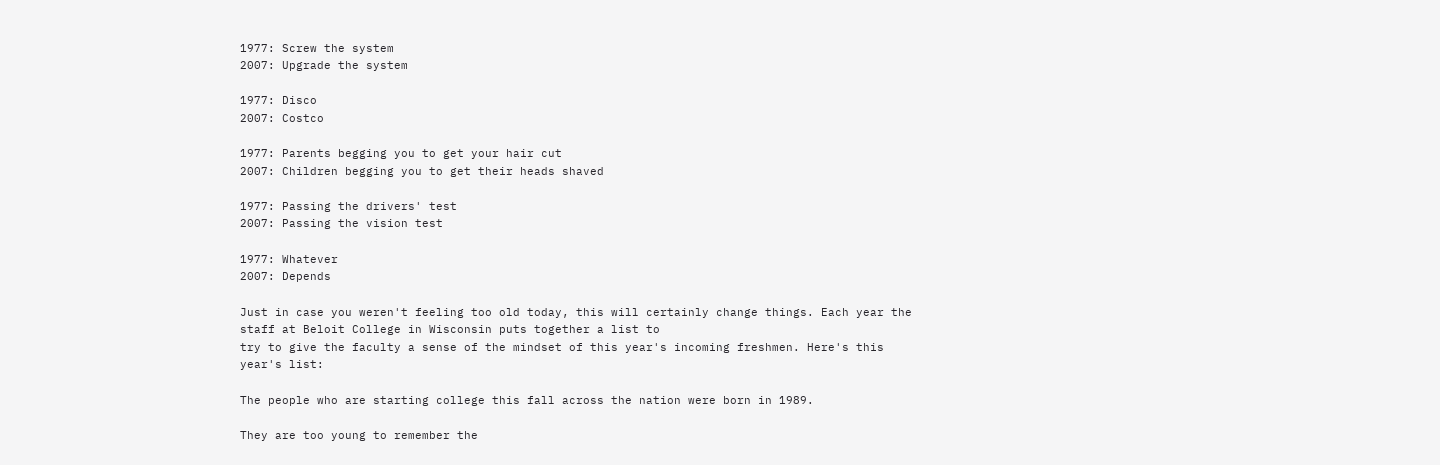1977: Screw the system
2007: Upgrade the system

1977: Disco
2007: Costco

1977: Parents begging you to get your hair cut
2007: Children begging you to get their heads shaved

1977: Passing the drivers' test
2007: Passing the vision test

1977: Whatever
2007: Depends

Just in case you weren't feeling too old today, this will certainly change things. Each year the staff at Beloit College in Wisconsin puts together a list to
try to give the faculty a sense of the mindset of this year's incoming freshmen. Here's this year's list:

The people who are starting college this fall across the nation were born in 1989.

They are too young to remember the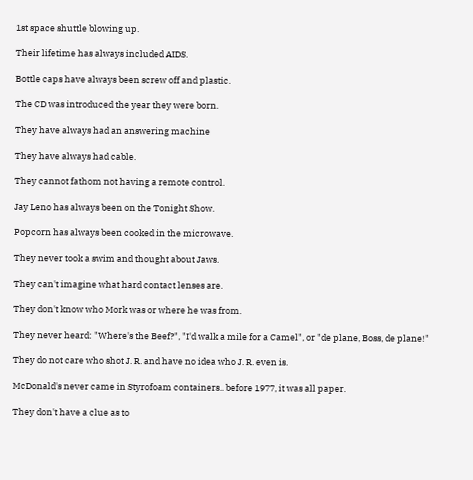1st space shuttle blowing up.

Their lifetime has always included AIDS.

Bottle caps have always been screw off and plastic.

The CD was introduced the year they were born.

They have always had an answering machine

They have always had cable.

They cannot fathom not having a remote control.

Jay Leno has always been on the Tonight Show.

Popcorn has always been cooked in the microwave.

They never took a swim and thought about Jaws.

They can't imagine what hard contact lenses are.

They don't know who Mork was or where he was from.

They never heard: "Where's the Beef?", "I'd walk a mile for a Camel", or "de plane, Boss, de plane!"

They do not care who shot J. R. and have no idea who J. R. even is.

McDonald's never came in Styrofoam containers.. before 1977, it was all paper.

They don't have a clue as to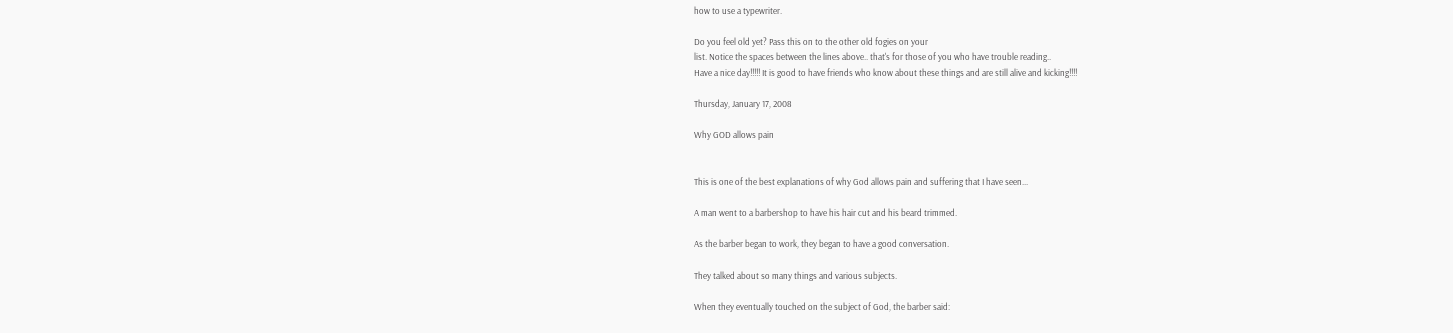how to use a typewriter.

Do you feel old yet? Pass this on to the other old fogies on your
list. Notice the spaces between the lines above.. that's for those of you who have trouble reading..
Have a nice day!!!!! It is good to have friends who know about these things and are still alive and kicking!!!!

Thursday, January 17, 2008

Why GOD allows pain


This is one of the best explanations of why God allows pain and suffering that I have seen...

A man went to a barbershop to have his hair cut and his beard trimmed.

As the barber began to work, they began to have a good conversation.

They talked about so many things and various subjects.

When they eventually touched on the subject of God, the barber said: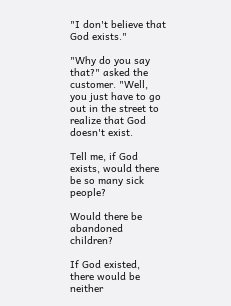"I don't believe that God exists."

"Why do you say that?" asked the customer. "Well, you just have to go out in the street to realize that God doesn't exist.

Tell me, if God exists, would there be so many sick people?

Would there be abandoned children?

If God existed, there would be neither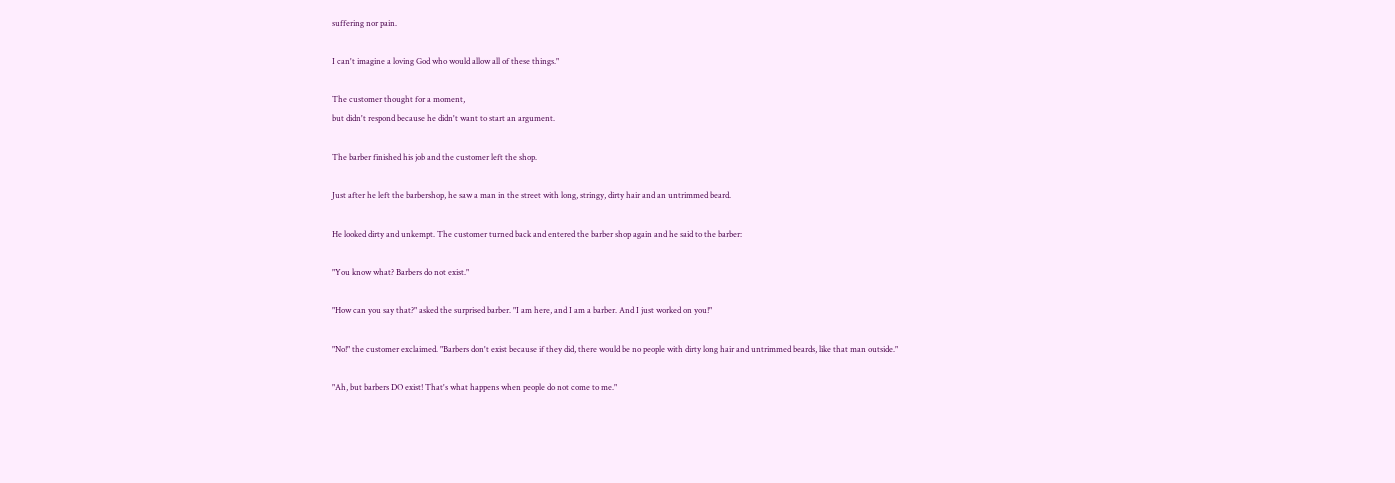suffering nor pain.

I can't imagine a loving God who would allow all of these things."

The customer thought for a moment,
but didn't respond because he didn't want to start an argument.

The barber finished his job and the customer left the shop.

Just after he left the barbershop, he saw a man in the street with long, stringy, dirty hair and an untrimmed beard.

He looked dirty and unkempt. The customer turned back and entered the barber shop again and he said to the barber:

"You know what? Barbers do not exist."

"How can you say that?" asked the surprised barber. "I am here, and I am a barber. And I just worked on you!"

"No!" the customer exclaimed. "Barbers don't exist because if they did, there would be no people with dirty long hair and untrimmed beards, like that man outside."

"Ah, but barbers DO exist! That's what happens when people do not come to me."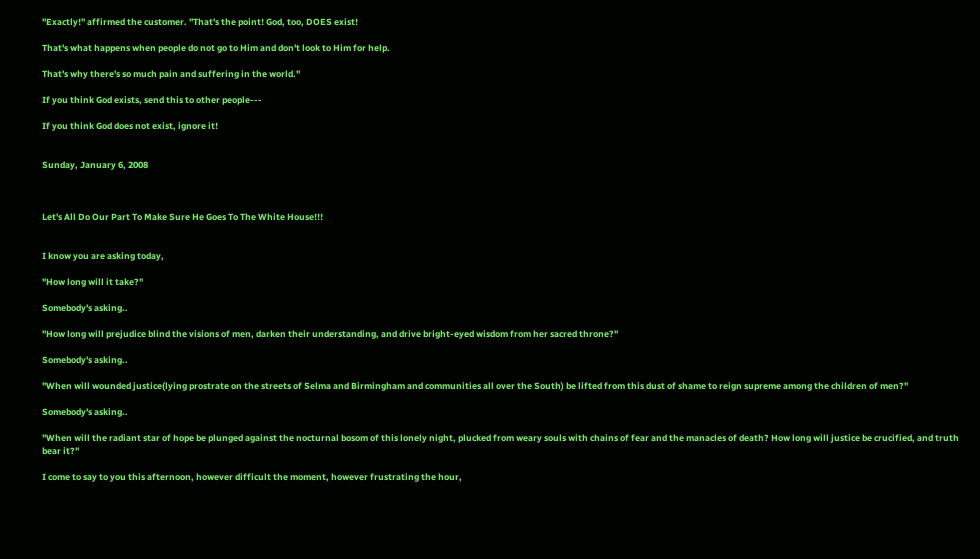"Exactly!" affirmed the customer. "That's the point! God, too, DOES exist!

That's what happens when people do not go to Him and don't look to Him for help.

That's why there's so much pain and suffering in the world."

If you think God exists, send this to other people---

If you think God does not exist, ignore it!


Sunday, January 6, 2008



Let's All Do Our Part To Make Sure He Goes To The White House!!!


I know you are asking today,

"How long will it take?"

Somebody's asking..

"How long will prejudice blind the visions of men, darken their understanding, and drive bright-eyed wisdom from her sacred throne?"

Somebody's asking..

"When will wounded justice(lying prostrate on the streets of Selma and Birmingham and communities all over the South) be lifted from this dust of shame to reign supreme among the children of men?"

Somebody's asking..

"When will the radiant star of hope be plunged against the nocturnal bosom of this lonely night, plucked from weary souls with chains of fear and the manacles of death? How long will justice be crucified, and truth bear it?"

I come to say to you this afternoon, however difficult the moment, however frustrating the hour,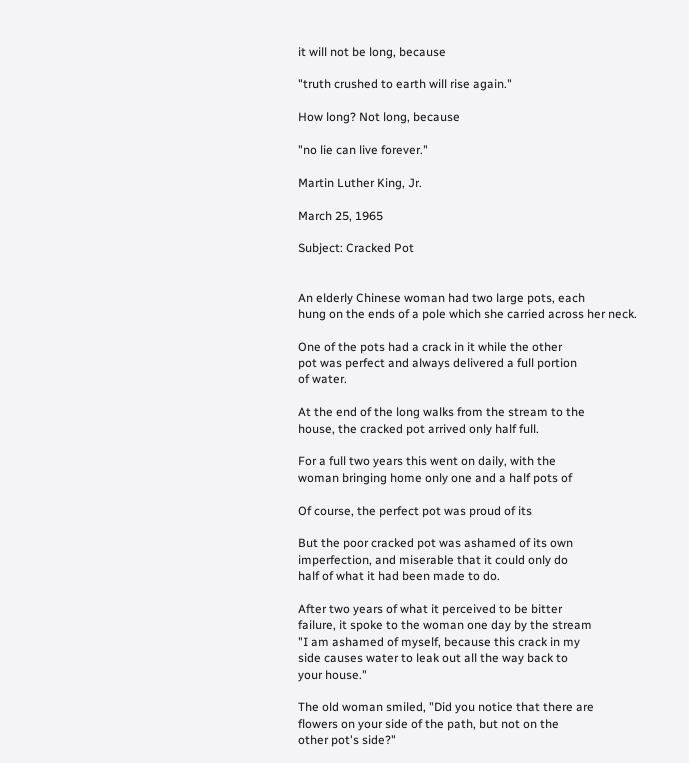it will not be long, because

"truth crushed to earth will rise again."

How long? Not long, because

"no lie can live forever."

Martin Luther King, Jr.

March 25, 1965

Subject: Cracked Pot


An elderly Chinese woman had two large pots, each
hung on the ends of a pole which she carried across her neck.

One of the pots had a crack in it while the other
pot was perfect and always delivered a full portion
of water.

At the end of the long walks from the stream to the
house, the cracked pot arrived only half full.

For a full two years this went on daily, with the
woman bringing home only one and a half pots of

Of course, the perfect pot was proud of its

But the poor cracked pot was ashamed of its own
imperfection, and miserable that it could only do
half of what it had been made to do.

After two years of what it perceived to be bitter
failure, it spoke to the woman one day by the stream
"I am ashamed of myself, because this crack in my
side causes water to leak out all the way back to
your house."

The old woman smiled, "Did you notice that there are
flowers on your side of the path, but not on the
other pot's side?"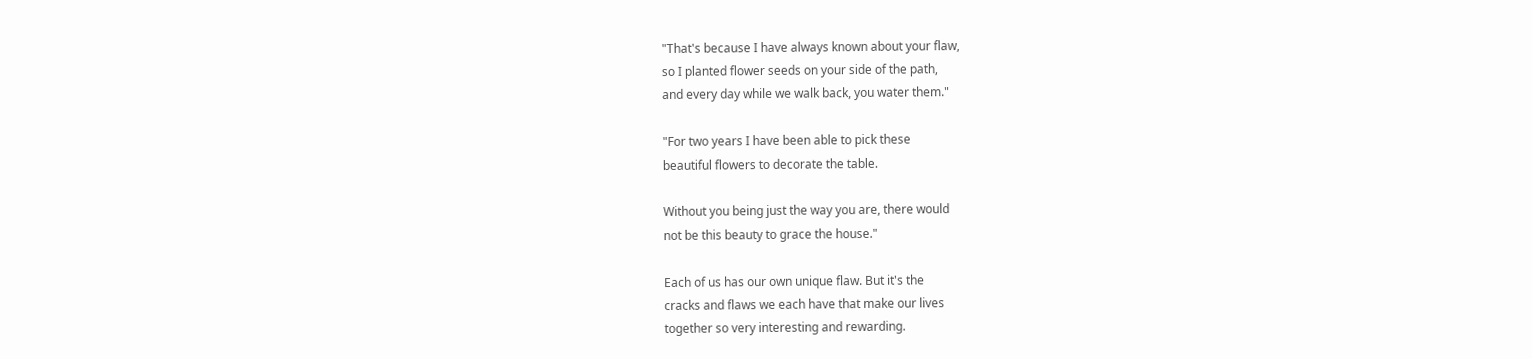"That's because I have always known about your flaw,
so I planted flower seeds on your side of the path,
and every day while we walk back, you water them."

"For two years I have been able to pick these
beautiful flowers to decorate the table.

Without you being just the way you are, there would
not be this beauty to grace the house."

Each of us has our own unique flaw. But it's the
cracks and flaws we each have that make our lives
together so very interesting and rewarding.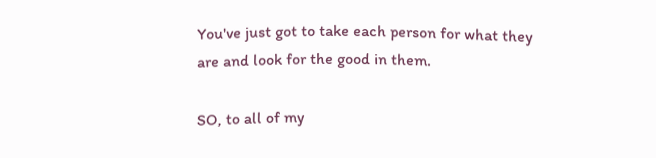You've just got to take each person for what they
are and look for the good in them.

SO, to all of my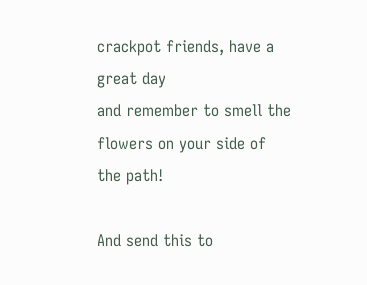crackpot friends, have a great day
and remember to smell the flowers on your side of
the path!

And send this to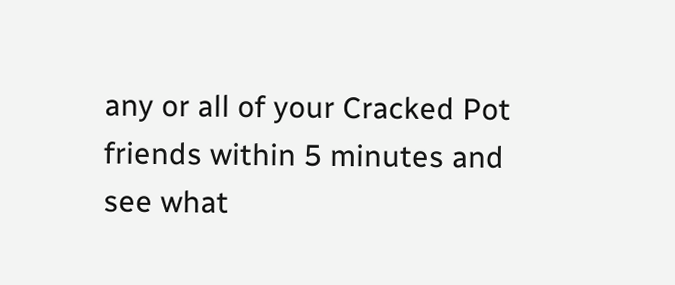any or all of your Cracked Pot
friends within 5 minutes and see what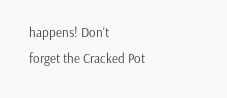happens! Don't
forget the Cracked Pot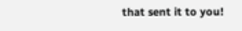that sent it to you!